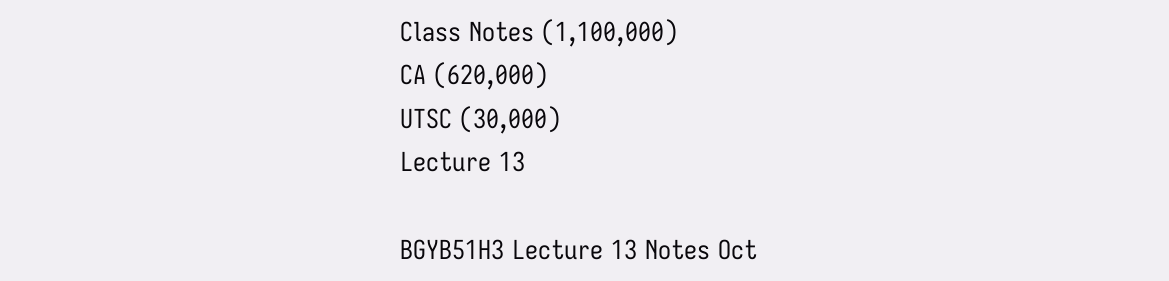Class Notes (1,100,000)
CA (620,000)
UTSC (30,000)
Lecture 13

BGYB51H3 Lecture 13 Notes Oct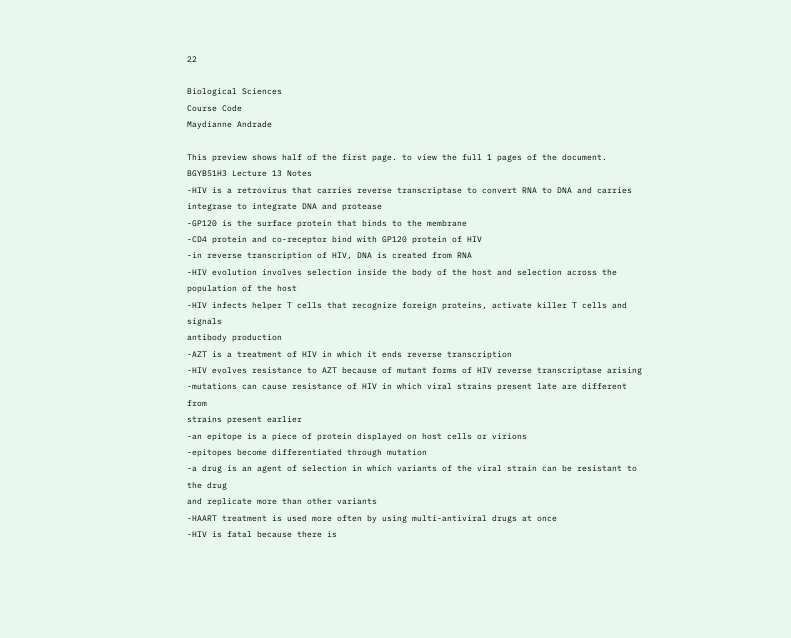22

Biological Sciences
Course Code
Maydianne Andrade

This preview shows half of the first page. to view the full 1 pages of the document.
BGYB51H3 Lecture 13 Notes
-HIV is a retrovirus that carries reverse transcriptase to convert RNA to DNA and carries
integrase to integrate DNA and protease
-GP120 is the surface protein that binds to the membrane
-CD4 protein and co-receptor bind with GP120 protein of HIV
-in reverse transcription of HIV, DNA is created from RNA
-HIV evolution involves selection inside the body of the host and selection across the
population of the host
-HIV infects helper T cells that recognize foreign proteins, activate killer T cells and signals
antibody production
-AZT is a treatment of HIV in which it ends reverse transcription
-HIV evolves resistance to AZT because of mutant forms of HIV reverse transcriptase arising
-mutations can cause resistance of HIV in which viral strains present late are different from
strains present earlier
-an epitope is a piece of protein displayed on host cells or virions
-epitopes become differentiated through mutation
-a drug is an agent of selection in which variants of the viral strain can be resistant to the drug
and replicate more than other variants
-HAART treatment is used more often by using multi-antiviral drugs at once
-HIV is fatal because there is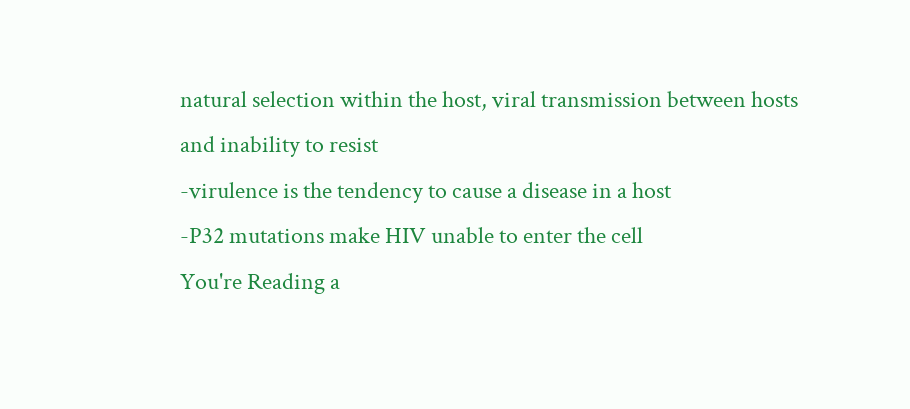natural selection within the host, viral transmission between hosts
and inability to resist
-virulence is the tendency to cause a disease in a host
-P32 mutations make HIV unable to enter the cell
You're Reading a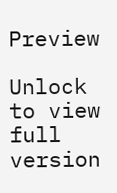Preview

Unlock to view full version